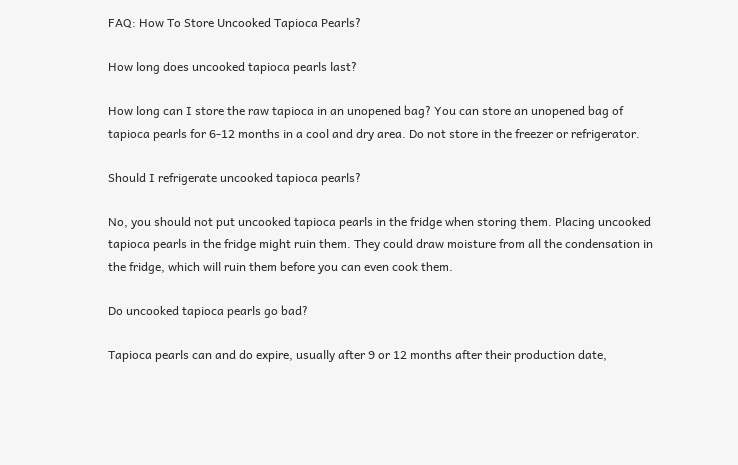FAQ: How To Store Uncooked Tapioca Pearls?

How long does uncooked tapioca pearls last?

How long can I store the raw tapioca in an unopened bag? You can store an unopened bag of tapioca pearls for 6-12 months in a cool and dry area. Do not store in the freezer or refrigerator.

Should I refrigerate uncooked tapioca pearls?

No, you should not put uncooked tapioca pearls in the fridge when storing them. Placing uncooked tapioca pearls in the fridge might ruin them. They could draw moisture from all the condensation in the fridge, which will ruin them before you can even cook them.

Do uncooked tapioca pearls go bad?

Tapioca pearls can and do expire, usually after 9 or 12 months after their production date,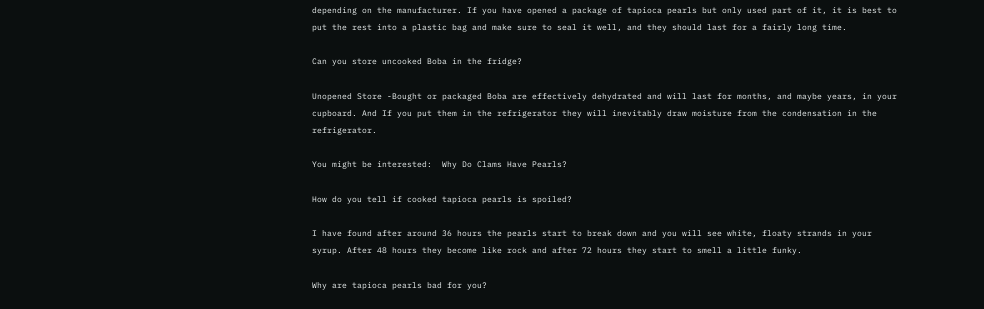depending on the manufacturer. If you have opened a package of tapioca pearls but only used part of it, it is best to put the rest into a plastic bag and make sure to seal it well, and they should last for a fairly long time.

Can you store uncooked Boba in the fridge?

Unopened Store -Bought or packaged Boba are effectively dehydrated and will last for months, and maybe years, in your cupboard. And If you put them in the refrigerator they will inevitably draw moisture from the condensation in the refrigerator.

You might be interested:  Why Do Clams Have Pearls?

How do you tell if cooked tapioca pearls is spoiled?

I have found after around 36 hours the pearls start to break down and you will see white, floaty strands in your syrup. After 48 hours they become like rock and after 72 hours they start to smell a little funky.

Why are tapioca pearls bad for you?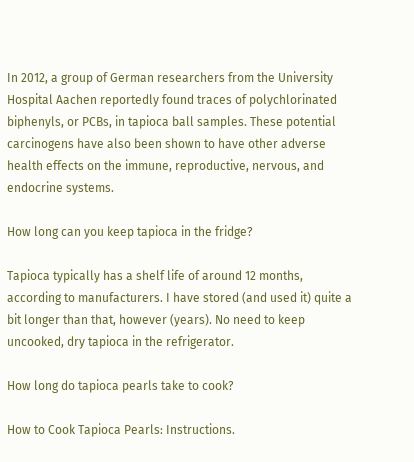In 2012, a group of German researchers from the University Hospital Aachen reportedly found traces of polychlorinated biphenyls, or PCBs, in tapioca ball samples. These potential carcinogens have also been shown to have other adverse health effects on the immune, reproductive, nervous, and endocrine systems.

How long can you keep tapioca in the fridge?

Tapioca typically has a shelf life of around 12 months, according to manufacturers. I have stored (and used it) quite a bit longer than that, however (years). No need to keep uncooked, dry tapioca in the refrigerator.

How long do tapioca pearls take to cook?

How to Cook Tapioca Pearls: Instructions.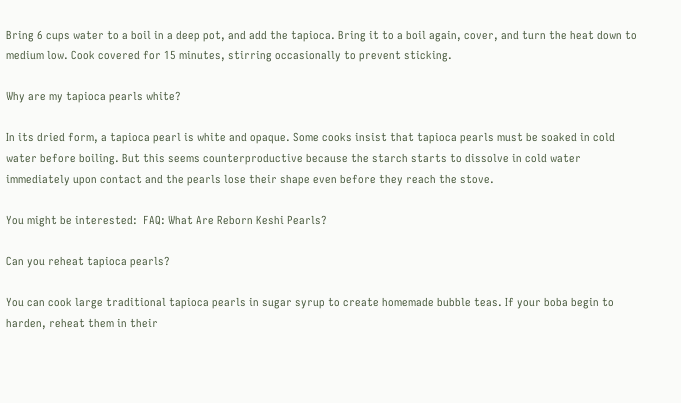Bring 6 cups water to a boil in a deep pot, and add the tapioca. Bring it to a boil again, cover, and turn the heat down to medium low. Cook covered for 15 minutes, stirring occasionally to prevent sticking.

Why are my tapioca pearls white?

In its dried form, a tapioca pearl is white and opaque. Some cooks insist that tapioca pearls must be soaked in cold water before boiling. But this seems counterproductive because the starch starts to dissolve in cold water immediately upon contact and the pearls lose their shape even before they reach the stove.

You might be interested:  FAQ: What Are Reborn Keshi Pearls?

Can you reheat tapioca pearls?

You can cook large traditional tapioca pearls in sugar syrup to create homemade bubble teas. If your boba begin to harden, reheat them in their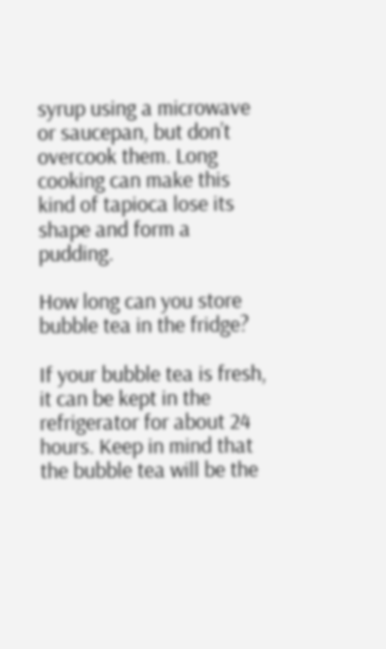syrup using a microwave or saucepan, but don’t overcook them. Long cooking can make this kind of tapioca lose its shape and form a pudding.

How long can you store bubble tea in the fridge?

If your bubble tea is fresh, it can be kept in the refrigerator for about 24 hours. Keep in mind that the bubble tea will be the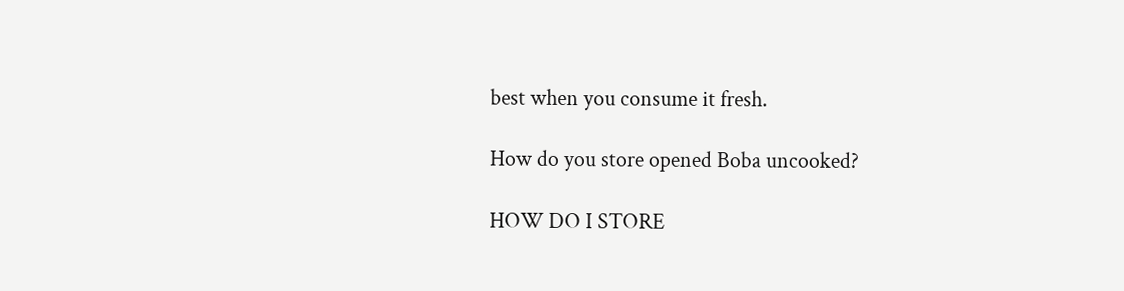best when you consume it fresh.

How do you store opened Boba uncooked?

HOW DO I STORE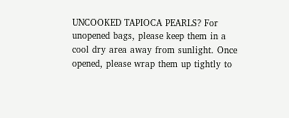UNCOOKED TAPIOCA PEARLS? For unopened bags, please keep them in a cool dry area away from sunlight. Once opened, please wrap them up tightly to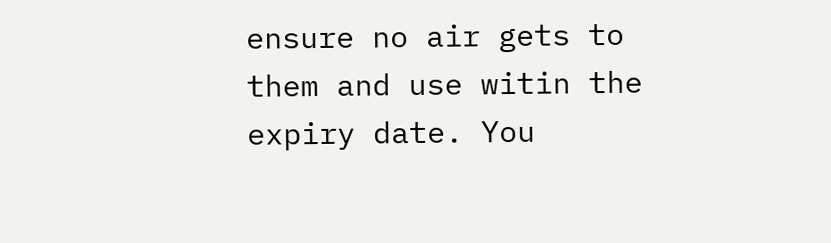ensure no air gets to them and use witin the expiry date. You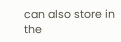can also store in the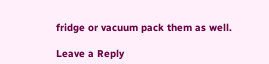fridge or vacuum pack them as well.

Leave a Reply